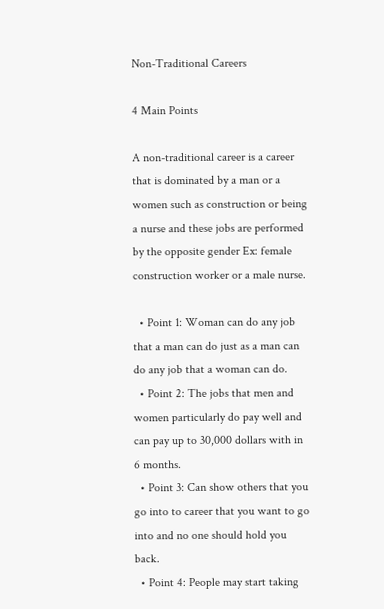Non-Traditional Careers

4 Main Points

A non-traditional career is a career that is dominated by a man or a women such as construction or being a nurse and these jobs are performed by the opposite gender Ex: female construction worker or a male nurse.

  • Point 1: Woman can do any job that a man can do just as a man can do any job that a woman can do.
  • Point 2: The jobs that men and women particularly do pay well and can pay up to 30,000 dollars with in 6 months.
  • Point 3: Can show others that you go into to career that you want to go into and no one should hold you back.
  • Point 4: People may start taking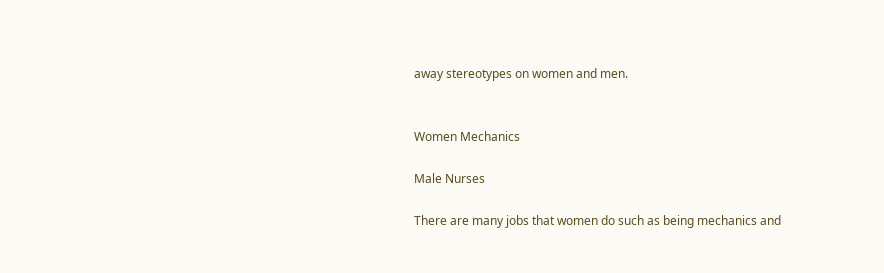away stereotypes on women and men.


Women Mechanics

Male Nurses

There are many jobs that women do such as being mechanics and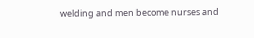welding and men become nurses and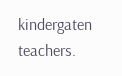kindergaten teachers.